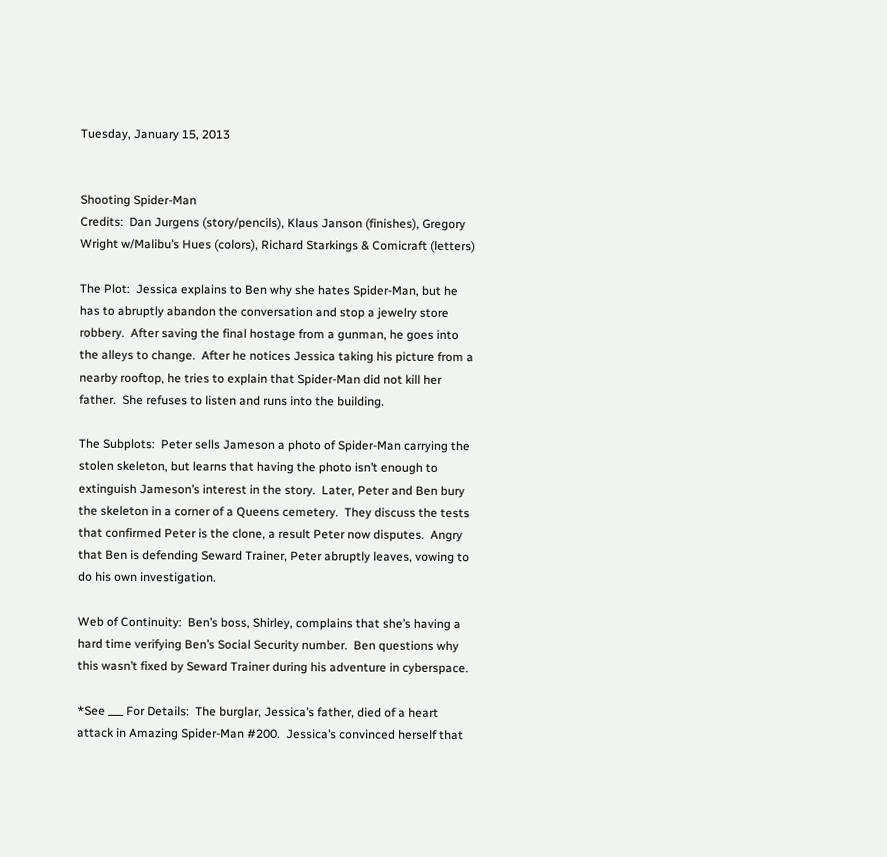Tuesday, January 15, 2013


Shooting Spider-Man
Credits:  Dan Jurgens (story/pencils), Klaus Janson (finishes), Gregory Wright w/Malibu’s Hues (colors), Richard Starkings & Comicraft (letters)

The Plot:  Jessica explains to Ben why she hates Spider-Man, but he has to abruptly abandon the conversation and stop a jewelry store robbery.  After saving the final hostage from a gunman, he goes into the alleys to change.  After he notices Jessica taking his picture from a nearby rooftop, he tries to explain that Spider-Man did not kill her father.  She refuses to listen and runs into the building.

The Subplots:  Peter sells Jameson a photo of Spider-Man carrying the stolen skeleton, but learns that having the photo isn’t enough to extinguish Jameson’s interest in the story.  Later, Peter and Ben bury the skeleton in a corner of a Queens cemetery.  They discuss the tests that confirmed Peter is the clone, a result Peter now disputes.  Angry that Ben is defending Seward Trainer, Peter abruptly leaves, vowing to do his own investigation.

Web of Continuity:  Ben’s boss, Shirley, complains that she’s having a hard time verifying Ben’s Social Security number.  Ben questions why this wasn’t fixed by Seward Trainer during his adventure in cyberspace.

*See ___ For Details:  The burglar, Jessica’s father, died of a heart attack in Amazing Spider-Man #200.  Jessica’s convinced herself that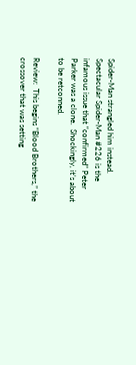Spider-Man strangled him instead.  Spectacular Spider-Man #226 is the infamous issue that “confirmed” Peter Parker was a clone.  Shockingly, it’s about to be retconned.

Review:  This begins “Blood Brothers,” the crossover that was setting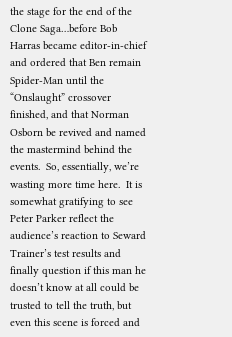the stage for the end of the Clone Saga…before Bob Harras became editor-in-chief and ordered that Ben remain Spider-Man until the “Onslaught” crossover finished, and that Norman Osborn be revived and named the mastermind behind the events.  So, essentially, we’re wasting more time here.  It is somewhat gratifying to see Peter Parker reflect the audience’s reaction to Seward Trainer’s test results and finally question if this man he doesn’t know at all could be trusted to tell the truth, but even this scene is forced and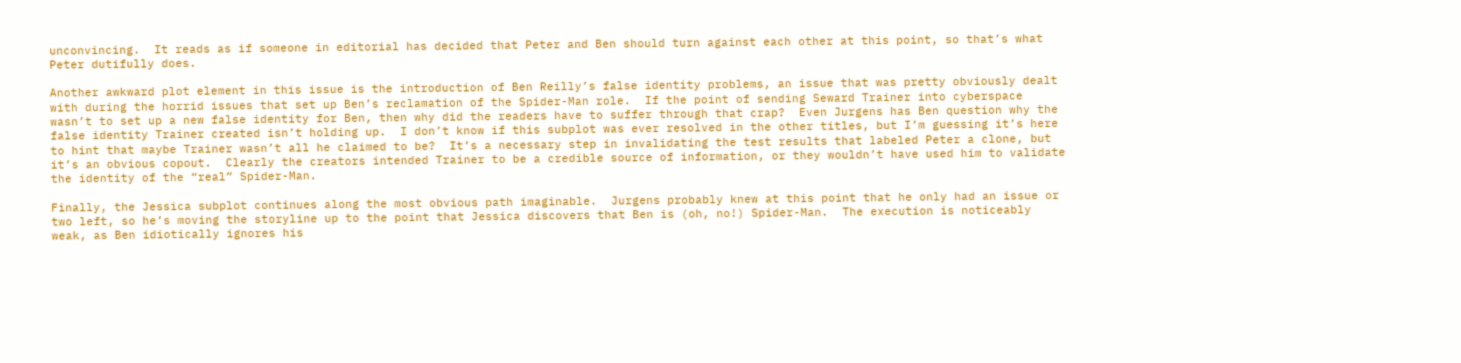unconvincing.  It reads as if someone in editorial has decided that Peter and Ben should turn against each other at this point, so that’s what Peter dutifully does.

Another awkward plot element in this issue is the introduction of Ben Reilly’s false identity problems, an issue that was pretty obviously dealt with during the horrid issues that set up Ben’s reclamation of the Spider-Man role.  If the point of sending Seward Trainer into cyberspace wasn’t to set up a new false identity for Ben, then why did the readers have to suffer through that crap?  Even Jurgens has Ben question why the false identity Trainer created isn’t holding up.  I don’t know if this subplot was ever resolved in the other titles, but I’m guessing it’s here to hint that maybe Trainer wasn’t all he claimed to be?  It’s a necessary step in invalidating the test results that labeled Peter a clone, but it’s an obvious copout.  Clearly the creators intended Trainer to be a credible source of information, or they wouldn’t have used him to validate the identity of the “real” Spider-Man.

Finally, the Jessica subplot continues along the most obvious path imaginable.  Jurgens probably knew at this point that he only had an issue or two left, so he’s moving the storyline up to the point that Jessica discovers that Ben is (oh, no!) Spider-Man.  The execution is noticeably weak, as Ben idiotically ignores his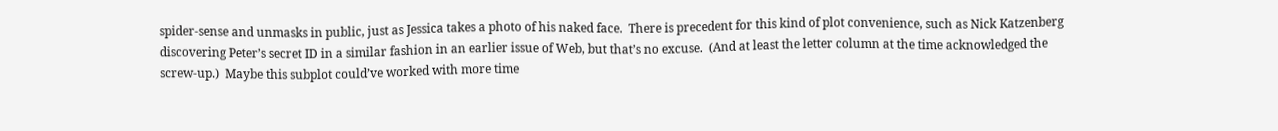spider-sense and unmasks in public, just as Jessica takes a photo of his naked face.  There is precedent for this kind of plot convenience, such as Nick Katzenberg discovering Peter’s secret ID in a similar fashion in an earlier issue of Web, but that’s no excuse.  (And at least the letter column at the time acknowledged the screw-up.)  Maybe this subplot could’ve worked with more time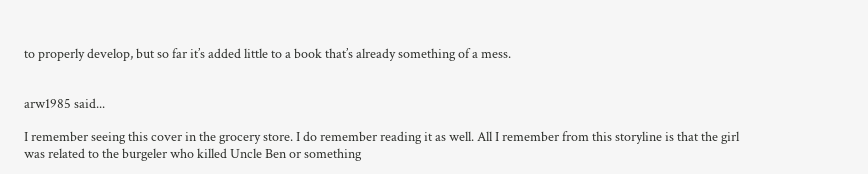to properly develop, but so far it’s added little to a book that’s already something of a mess.


arw1985 said...

I remember seeing this cover in the grocery store. I do remember reading it as well. All I remember from this storyline is that the girl was related to the burgeler who killed Uncle Ben or something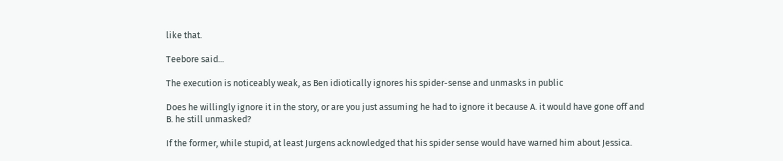like that.

Teebore said...

The execution is noticeably weak, as Ben idiotically ignores his spider-sense and unmasks in public

Does he willingly ignore it in the story, or are you just assuming he had to ignore it because A. it would have gone off and B. he still unmasked?

If the former, while stupid, at least Jurgens acknowledged that his spider sense would have warned him about Jessica.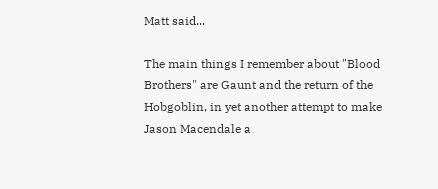Matt said...

The main things I remember about "Blood Brothers" are Gaunt and the return of the Hobgoblin, in yet another attempt to make Jason Macendale a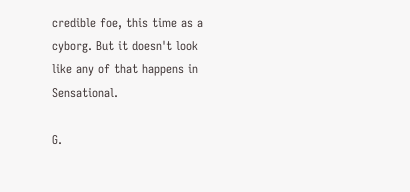credible foe, this time as a cyborg. But it doesn't look like any of that happens in Sensational.

G.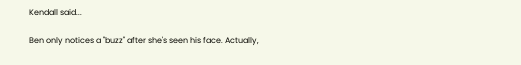Kendall said...

Ben only notices a "buzz" after she's seen his face. Actually,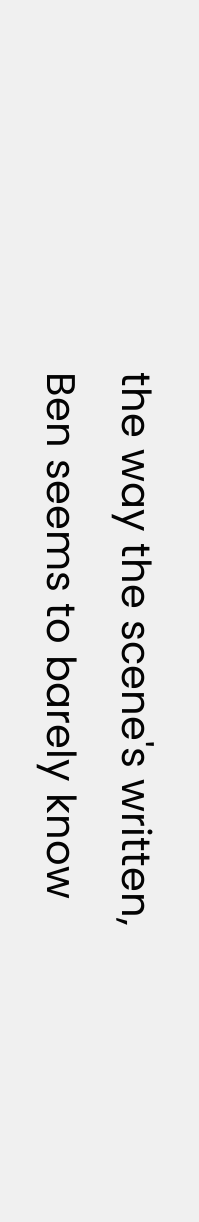the way the scene's written, Ben seems to barely know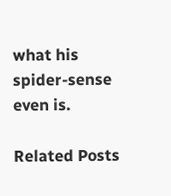what his spider-sense even is.

Related Posts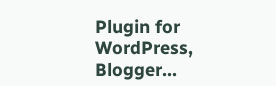Plugin for WordPress, Blogger...